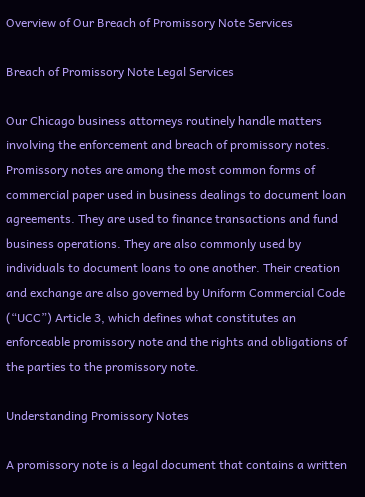Overview of Our Breach of Promissory Note Services

Breach of Promissory Note Legal Services

Our Chicago business attorneys routinely handle matters involving the enforcement and breach of promissory notes. Promissory notes are among the most common forms of commercial paper used in business dealings to document loan agreements. They are used to finance transactions and fund business operations. They are also commonly used by individuals to document loans to one another. Their creation and exchange are also governed by Uniform Commercial Code (“UCC”) Article 3, which defines what constitutes an enforceable promissory note and the rights and obligations of the parties to the promissory note.

Understanding Promissory Notes

A promissory note is a legal document that contains a written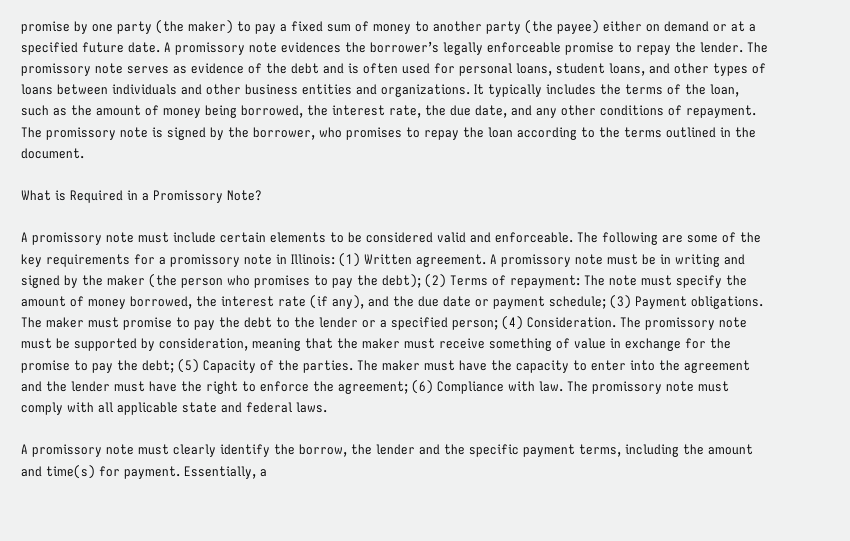promise by one party (the maker) to pay a fixed sum of money to another party (the payee) either on demand or at a specified future date. A promissory note evidences the borrower’s legally enforceable promise to repay the lender. The promissory note serves as evidence of the debt and is often used for personal loans, student loans, and other types of loans between individuals and other business entities and organizations. It typically includes the terms of the loan, such as the amount of money being borrowed, the interest rate, the due date, and any other conditions of repayment. The promissory note is signed by the borrower, who promises to repay the loan according to the terms outlined in the document.

What is Required in a Promissory Note?

A promissory note must include certain elements to be considered valid and enforceable. The following are some of the key requirements for a promissory note in Illinois: (1) Written agreement. A promissory note must be in writing and signed by the maker (the person who promises to pay the debt); (2) Terms of repayment: The note must specify the amount of money borrowed, the interest rate (if any), and the due date or payment schedule; (3) Payment obligations. The maker must promise to pay the debt to the lender or a specified person; (4) Consideration. The promissory note must be supported by consideration, meaning that the maker must receive something of value in exchange for the promise to pay the debt; (5) Capacity of the parties. The maker must have the capacity to enter into the agreement and the lender must have the right to enforce the agreement; (6) Compliance with law. The promissory note must comply with all applicable state and federal laws.

A promissory note must clearly identify the borrow, the lender and the specific payment terms, including the amount and time(s) for payment. Essentially, a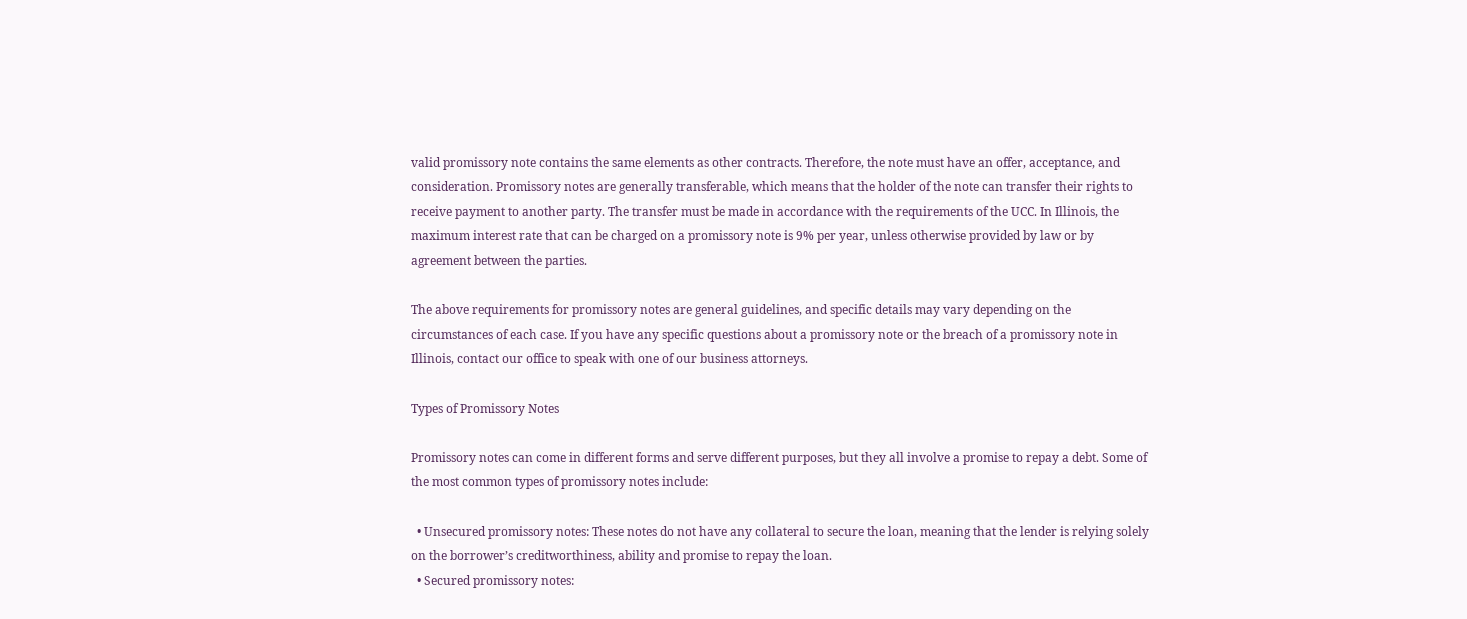valid promissory note contains the same elements as other contracts. Therefore, the note must have an offer, acceptance, and consideration. Promissory notes are generally transferable, which means that the holder of the note can transfer their rights to receive payment to another party. The transfer must be made in accordance with the requirements of the UCC. In Illinois, the maximum interest rate that can be charged on a promissory note is 9% per year, unless otherwise provided by law or by agreement between the parties.

The above requirements for promissory notes are general guidelines, and specific details may vary depending on the circumstances of each case. If you have any specific questions about a promissory note or the breach of a promissory note in Illinois, contact our office to speak with one of our business attorneys.

Types of Promissory Notes

Promissory notes can come in different forms and serve different purposes, but they all involve a promise to repay a debt. Some of the most common types of promissory notes include:

  • Unsecured promissory notes: These notes do not have any collateral to secure the loan, meaning that the lender is relying solely on the borrower’s creditworthiness, ability and promise to repay the loan.
  • Secured promissory notes: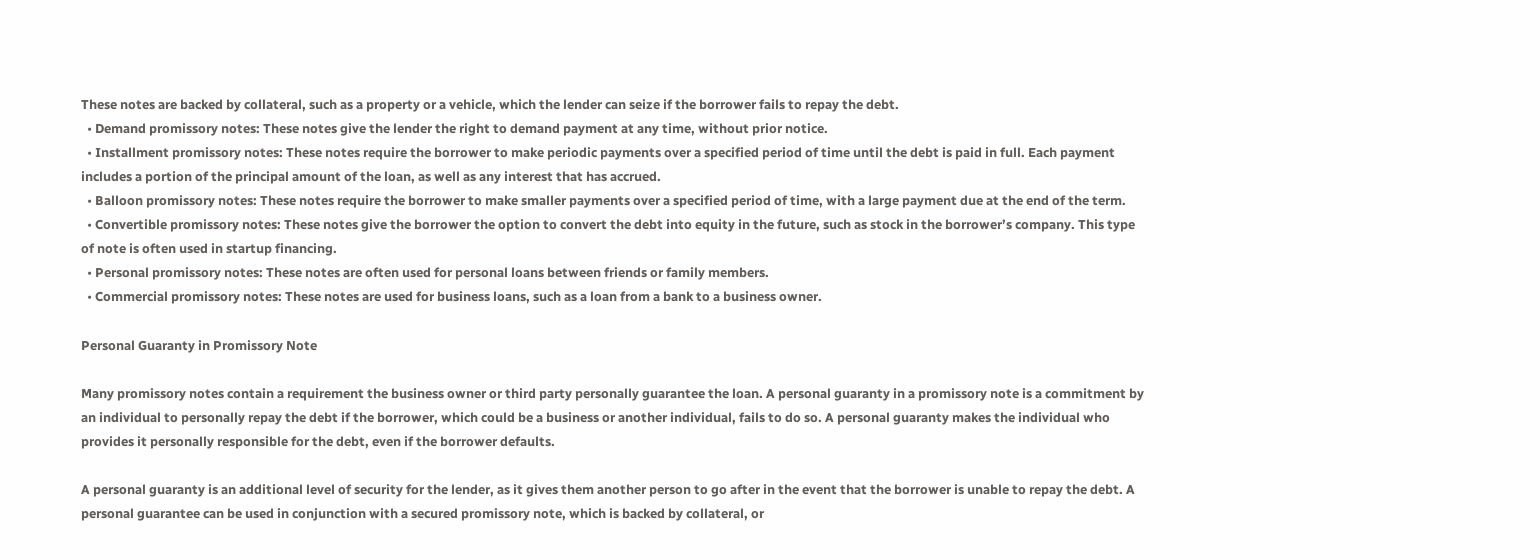These notes are backed by collateral, such as a property or a vehicle, which the lender can seize if the borrower fails to repay the debt.
  • Demand promissory notes: These notes give the lender the right to demand payment at any time, without prior notice.
  • Installment promissory notes: These notes require the borrower to make periodic payments over a specified period of time until the debt is paid in full. Each payment includes a portion of the principal amount of the loan, as well as any interest that has accrued.
  • Balloon promissory notes: These notes require the borrower to make smaller payments over a specified period of time, with a large payment due at the end of the term.
  • Convertible promissory notes: These notes give the borrower the option to convert the debt into equity in the future, such as stock in the borrower’s company. This type of note is often used in startup financing.
  • Personal promissory notes: These notes are often used for personal loans between friends or family members.
  • Commercial promissory notes: These notes are used for business loans, such as a loan from a bank to a business owner.

Personal Guaranty in Promissory Note

Many promissory notes contain a requirement the business owner or third party personally guarantee the loan. A personal guaranty in a promissory note is a commitment by an individual to personally repay the debt if the borrower, which could be a business or another individual, fails to do so. A personal guaranty makes the individual who provides it personally responsible for the debt, even if the borrower defaults.

A personal guaranty is an additional level of security for the lender, as it gives them another person to go after in the event that the borrower is unable to repay the debt. A personal guarantee can be used in conjunction with a secured promissory note, which is backed by collateral, or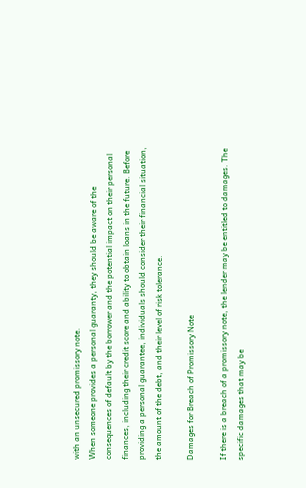with an unsecured promissory note.
When someone provides a personal guaranty, they should be aware of the consequences of default by the borrower and the potential impact on their personal finances, including their credit score and ability to obtain loans in the future. Before providing a personal guarantee, individuals should consider their financial situation, the amount of the debt, and their level of risk tolerance.

Damages for Breach of Promissory Note

If there is a breach of a promissory note, the lender may be entitled to damages. The specific damages that may be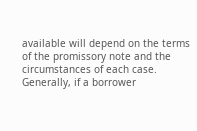available will depend on the terms of the promissory note and the circumstances of each case. Generally, if a borrower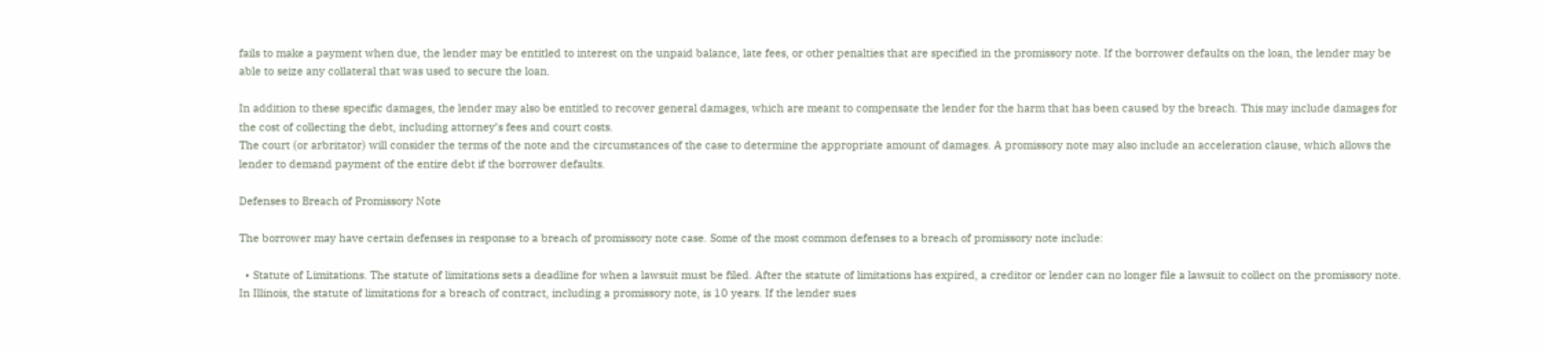fails to make a payment when due, the lender may be entitled to interest on the unpaid balance, late fees, or other penalties that are specified in the promissory note. If the borrower defaults on the loan, the lender may be able to seize any collateral that was used to secure the loan.

In addition to these specific damages, the lender may also be entitled to recover general damages, which are meant to compensate the lender for the harm that has been caused by the breach. This may include damages for the cost of collecting the debt, including attorney’s fees and court costs.
The court (or arbritator) will consider the terms of the note and the circumstances of the case to determine the appropriate amount of damages. A promissory note may also include an acceleration clause, which allows the lender to demand payment of the entire debt if the borrower defaults.

Defenses to Breach of Promissory Note

The borrower may have certain defenses in response to a breach of promissory note case. Some of the most common defenses to a breach of promissory note include:

  • Statute of Limitations. The statute of limitations sets a deadline for when a lawsuit must be filed. After the statute of limitations has expired, a creditor or lender can no longer file a lawsuit to collect on the promissory note. In Illinois, the statute of limitations for a breach of contract, including a promissory note, is 10 years. If the lender sues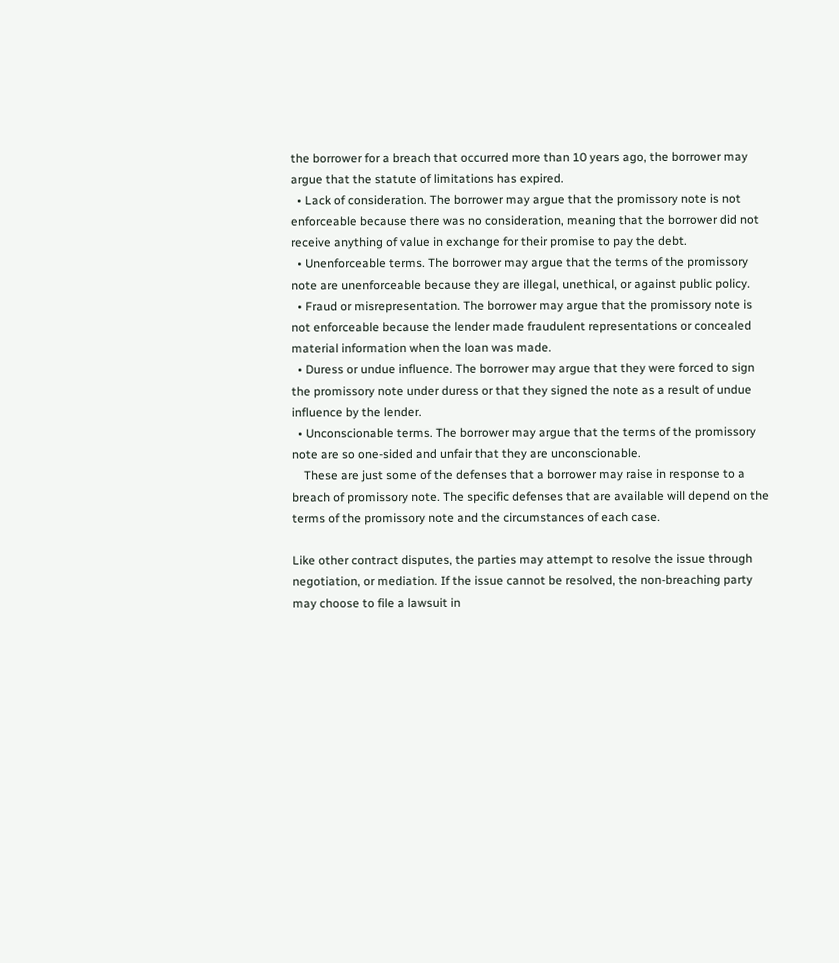the borrower for a breach that occurred more than 10 years ago, the borrower may argue that the statute of limitations has expired.
  • Lack of consideration. The borrower may argue that the promissory note is not enforceable because there was no consideration, meaning that the borrower did not receive anything of value in exchange for their promise to pay the debt.
  • Unenforceable terms. The borrower may argue that the terms of the promissory note are unenforceable because they are illegal, unethical, or against public policy.
  • Fraud or misrepresentation. The borrower may argue that the promissory note is not enforceable because the lender made fraudulent representations or concealed material information when the loan was made.
  • Duress or undue influence. The borrower may argue that they were forced to sign the promissory note under duress or that they signed the note as a result of undue influence by the lender.
  • Unconscionable terms. The borrower may argue that the terms of the promissory note are so one-sided and unfair that they are unconscionable.
    These are just some of the defenses that a borrower may raise in response to a breach of promissory note. The specific defenses that are available will depend on the terms of the promissory note and the circumstances of each case.

Like other contract disputes, the parties may attempt to resolve the issue through negotiation, or mediation. If the issue cannot be resolved, the non-breaching party may choose to file a lawsuit in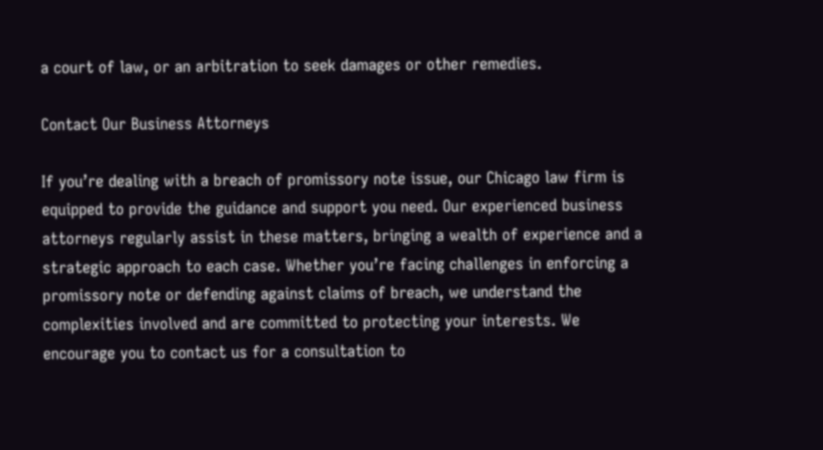a court of law, or an arbitration to seek damages or other remedies.

Contact Our Business Attorneys

If you’re dealing with a breach of promissory note issue, our Chicago law firm is equipped to provide the guidance and support you need. Our experienced business attorneys regularly assist in these matters, bringing a wealth of experience and a strategic approach to each case. Whether you’re facing challenges in enforcing a promissory note or defending against claims of breach, we understand the complexities involved and are committed to protecting your interests. We encourage you to contact us for a consultation to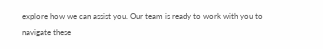explore how we can assist you. Our team is ready to work with you to navigate these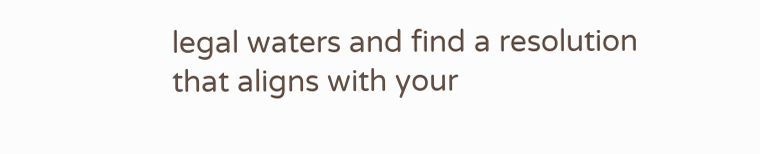legal waters and find a resolution that aligns with your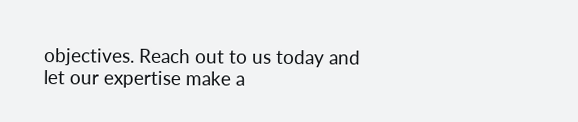objectives. Reach out to us today and let our expertise make a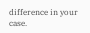difference in your case.